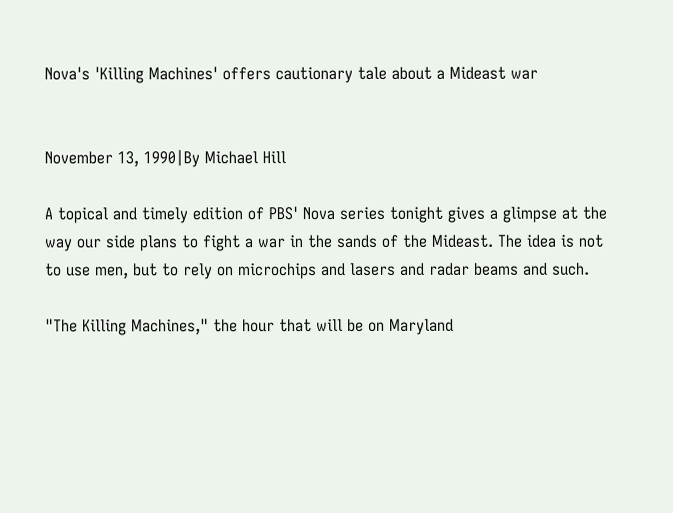Nova's 'Killing Machines' offers cautionary tale about a Mideast war


November 13, 1990|By Michael Hill

A topical and timely edition of PBS' Nova series tonight gives a glimpse at the way our side plans to fight a war in the sands of the Mideast. The idea is not to use men, but to rely on microchips and lasers and radar beams and such.

"The Killing Machines," the hour that will be on Maryland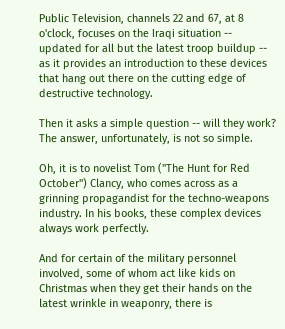Public Television, channels 22 and 67, at 8 o'clock, focuses on the Iraqi situation -- updated for all but the latest troop buildup -- as it provides an introduction to these devices that hang out there on the cutting edge of destructive technology.

Then it asks a simple question -- will they work? The answer, unfortunately, is not so simple.

Oh, it is to novelist Tom ("The Hunt for Red October") Clancy, who comes across as a grinning propagandist for the techno-weapons industry. In his books, these complex devices always work perfectly.

And for certain of the military personnel involved, some of whom act like kids on Christmas when they get their hands on the latest wrinkle in weaponry, there is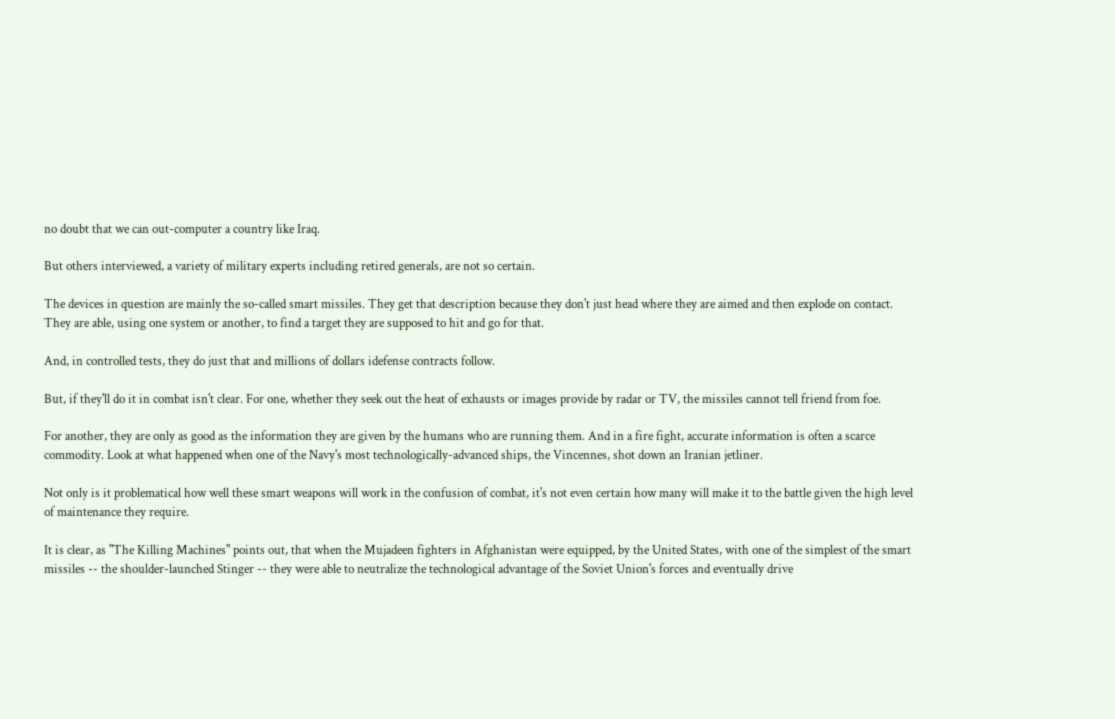no doubt that we can out-computer a country like Iraq.

But others interviewed, a variety of military experts including retired generals, are not so certain.

The devices in question are mainly the so-called smart missiles. They get that description because they don't just head where they are aimed and then explode on contact. They are able, using one system or another, to find a target they are supposed to hit and go for that.

And, in controlled tests, they do just that and millions of dollars idefense contracts follow.

But, if they'll do it in combat isn't clear. For one, whether they seek out the heat of exhausts or images provide by radar or TV, the missiles cannot tell friend from foe.

For another, they are only as good as the information they are given by the humans who are running them. And in a fire fight, accurate information is often a scarce commodity. Look at what happened when one of the Navy's most technologically-advanced ships, the Vincennes, shot down an Iranian jetliner.

Not only is it problematical how well these smart weapons will work in the confusion of combat, it's not even certain how many will make it to the battle given the high level of maintenance they require.

It is clear, as "The Killing Machines" points out, that when the Mujadeen fighters in Afghanistan were equipped, by the United States, with one of the simplest of the smart missiles -- the shoulder-launched Stinger -- they were able to neutralize the technological advantage of the Soviet Union's forces and eventually drive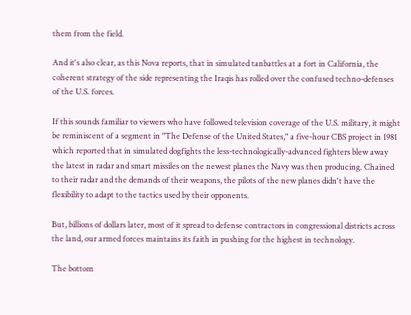them from the field.

And it's also clear, as this Nova reports, that in simulated tanbattles at a fort in California, the coherent strategy of the side representing the Iraqis has rolled over the confused techno-defenses of the U.S. forces.

If this sounds familiar to viewers who have followed television coverage of the U.S. military, it might be reminiscent of a segment in "The Defense of the United States," a five-hour CBS project in 1981 which reported that in simulated dogfights the less-technologically-advanced fighters blew away the latest in radar and smart missiles on the newest planes the Navy was then producing. Chained to their radar and the demands of their weapons, the pilots of the new planes didn't have the flexibility to adapt to the tactics used by their opponents.

But, billions of dollars later, most of it spread to defense contractors in congressional districts across the land, our armed forces maintains its faith in pushing for the highest in technology.

The bottom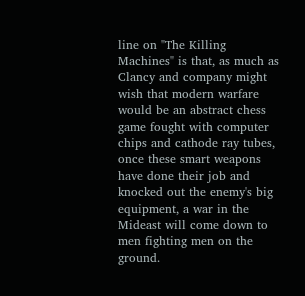line on "The Killing Machines" is that, as much as Clancy and company might wish that modern warfare would be an abstract chess game fought with computer chips and cathode ray tubes, once these smart weapons have done their job and knocked out the enemy's big equipment, a war in the Mideast will come down to men fighting men on the ground.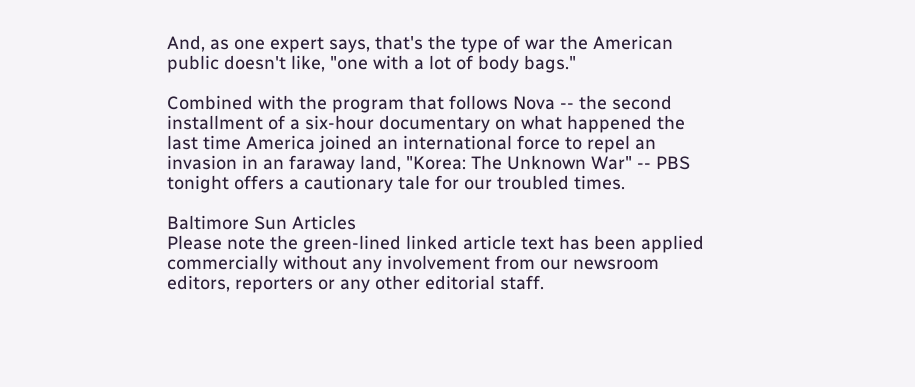And, as one expert says, that's the type of war the American public doesn't like, "one with a lot of body bags."

Combined with the program that follows Nova -- the second installment of a six-hour documentary on what happened the last time America joined an international force to repel an invasion in an faraway land, "Korea: The Unknown War" -- PBS tonight offers a cautionary tale for our troubled times.

Baltimore Sun Articles
Please note the green-lined linked article text has been applied commercially without any involvement from our newsroom editors, reporters or any other editorial staff.